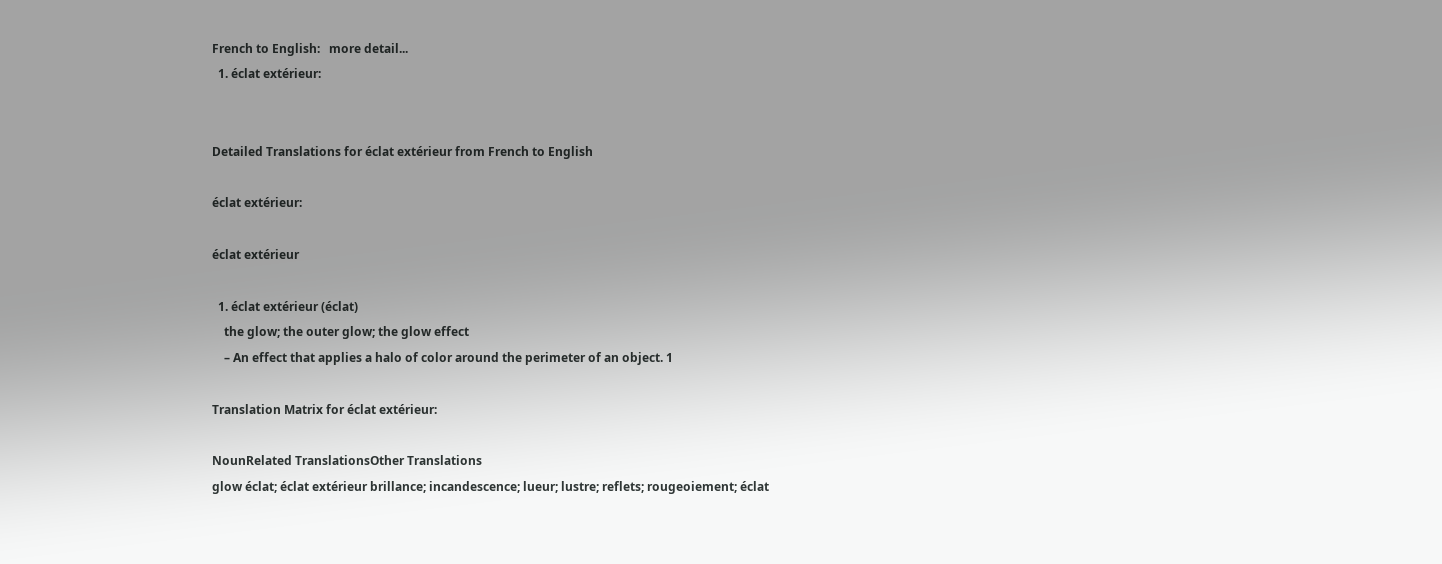French to English:   more detail...
  1. éclat extérieur:


Detailed Translations for éclat extérieur from French to English

éclat extérieur:

éclat extérieur

  1. éclat extérieur (éclat)
    the glow; the outer glow; the glow effect
    – An effect that applies a halo of color around the perimeter of an object. 1

Translation Matrix for éclat extérieur:

NounRelated TranslationsOther Translations
glow éclat; éclat extérieur brillance; incandescence; lueur; lustre; reflets; rougeoiement; éclat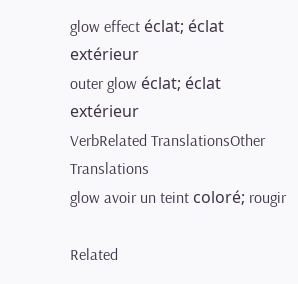glow effect éclat; éclat extérieur
outer glow éclat; éclat extérieur
VerbRelated TranslationsOther Translations
glow avoir un teint coloré; rougir

Related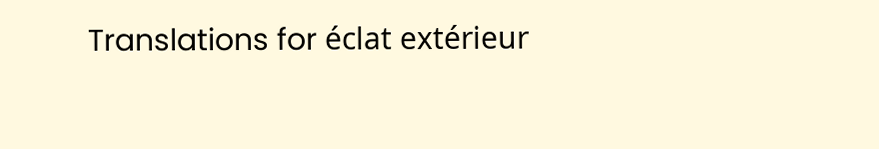Translations for éclat extérieur